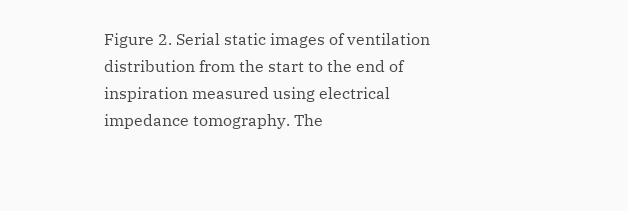Figure 2. Serial static images of ventilation distribution from the start to the end of inspiration measured using electrical impedance tomography. The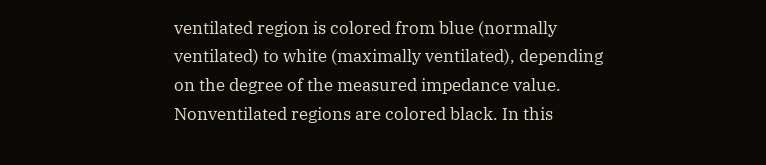ventilated region is colored from blue (normally ventilated) to white (maximally ventilated), depending on the degree of the measured impedance value. Nonventilated regions are colored black. In this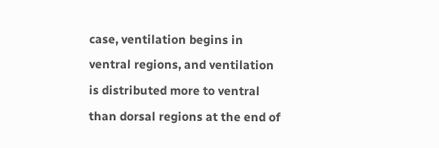case, ventilation begins in ventral regions, and ventilation is distributed more to ventral than dorsal regions at the end of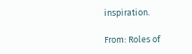inspiration.

From: Roles of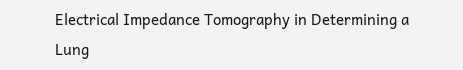Electrical Impedance Tomography in Determining a Lung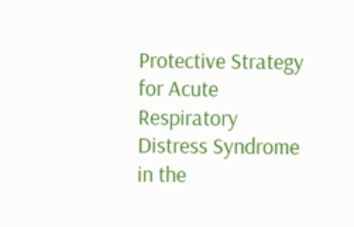Protective Strategy for Acute Respiratory Distress Syndrome in the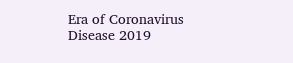Era of Coronavirus Disease 2019